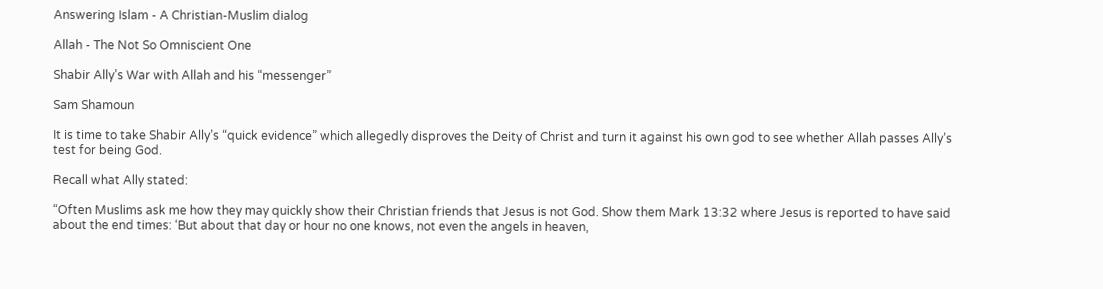Answering Islam - A Christian-Muslim dialog

Allah - The Not So Omniscient One

Shabir Ally’s War with Allah and his “messenger”

Sam Shamoun

It is time to take Shabir Ally’s “quick evidence” which allegedly disproves the Deity of Christ and turn it against his own god to see whether Allah passes Ally’s test for being God.

Recall what Ally stated:

“Often Muslims ask me how they may quickly show their Christian friends that Jesus is not God. Show them Mark 13:32 where Jesus is reported to have said about the end times: ‘But about that day or hour no one knows, not even the angels in heaven,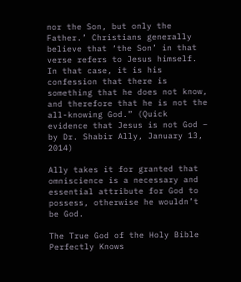nor the Son, but only the Father.’ Christians generally believe that ‘the Son’ in that verse refers to Jesus himself. In that case, it is his confession that there is something that he does not know, and therefore that he is not the all-knowing God.” (Quick evidence that Jesus is not God – by Dr. Shabir Ally, January 13, 2014)

Ally takes it for granted that omniscience is a necessary and essential attribute for God to possess, otherwise he wouldn’t be God.

The True God of the Holy Bible Perfectly Knows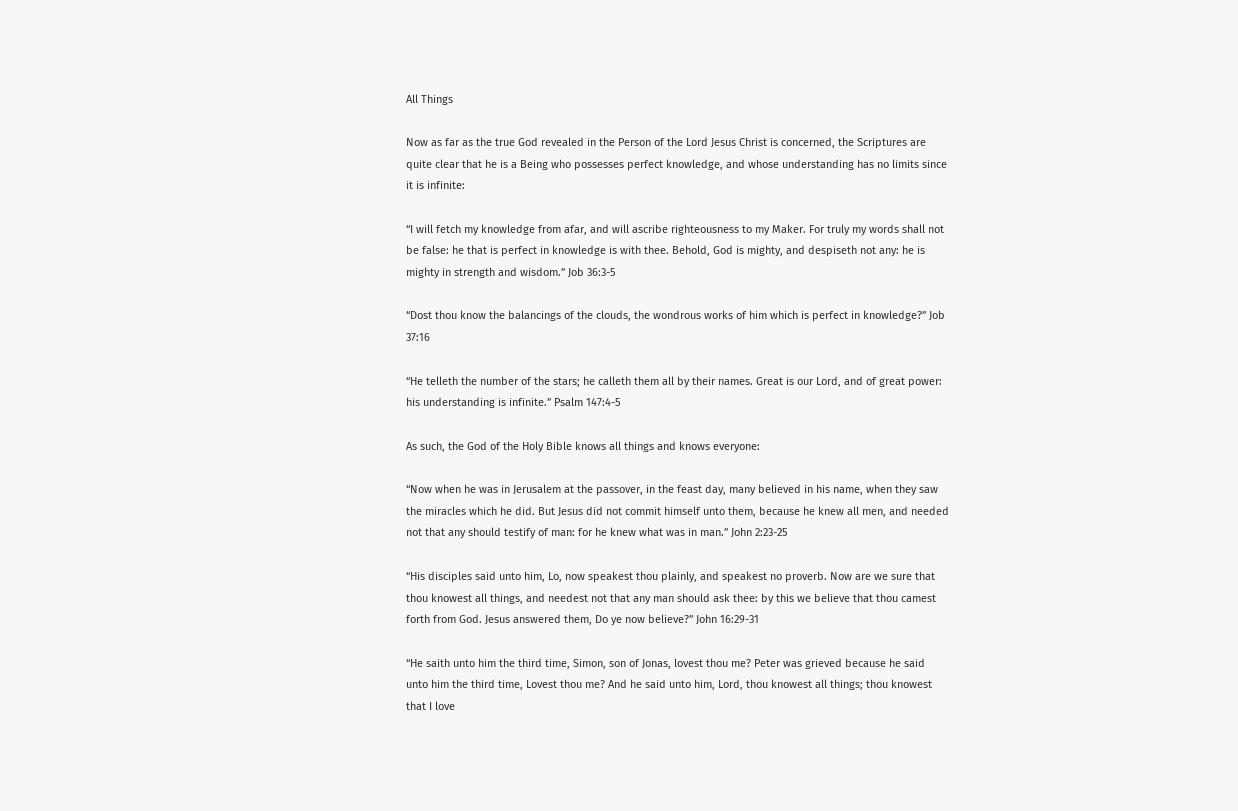All Things

Now as far as the true God revealed in the Person of the Lord Jesus Christ is concerned, the Scriptures are quite clear that he is a Being who possesses perfect knowledge, and whose understanding has no limits since it is infinite:

“I will fetch my knowledge from afar, and will ascribe righteousness to my Maker. For truly my words shall not be false: he that is perfect in knowledge is with thee. Behold, God is mighty, and despiseth not any: he is mighty in strength and wisdom.” Job 36:3-5

“Dost thou know the balancings of the clouds, the wondrous works of him which is perfect in knowledge?” Job 37:16

“He telleth the number of the stars; he calleth them all by their names. Great is our Lord, and of great power: his understanding is infinite.” Psalm 147:4-5

As such, the God of the Holy Bible knows all things and knows everyone:

“Now when he was in Jerusalem at the passover, in the feast day, many believed in his name, when they saw the miracles which he did. But Jesus did not commit himself unto them, because he knew all men, and needed not that any should testify of man: for he knew what was in man.” John 2:23-25

“His disciples said unto him, Lo, now speakest thou plainly, and speakest no proverb. Now are we sure that thou knowest all things, and needest not that any man should ask thee: by this we believe that thou camest forth from God. Jesus answered them, Do ye now believe?” John 16:29-31

“He saith unto him the third time, Simon, son of Jonas, lovest thou me? Peter was grieved because he said unto him the third time, Lovest thou me? And he said unto him, Lord, thou knowest all things; thou knowest that I love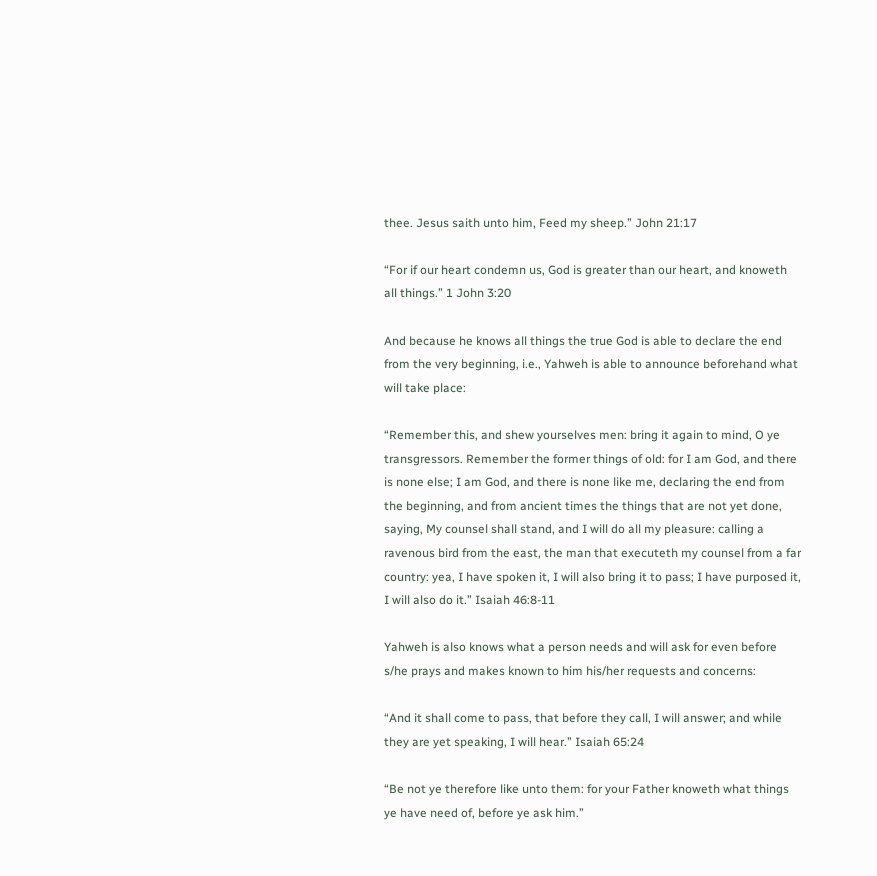thee. Jesus saith unto him, Feed my sheep.” John 21:17

“For if our heart condemn us, God is greater than our heart, and knoweth all things.” 1 John 3:20

And because he knows all things the true God is able to declare the end from the very beginning, i.e., Yahweh is able to announce beforehand what will take place:

“Remember this, and shew yourselves men: bring it again to mind, O ye transgressors. Remember the former things of old: for I am God, and there is none else; I am God, and there is none like me, declaring the end from the beginning, and from ancient times the things that are not yet done, saying, My counsel shall stand, and I will do all my pleasure: calling a ravenous bird from the east, the man that executeth my counsel from a far country: yea, I have spoken it, I will also bring it to pass; I have purposed it, I will also do it.” Isaiah 46:8-11

Yahweh is also knows what a person needs and will ask for even before s/he prays and makes known to him his/her requests and concerns:

“And it shall come to pass, that before they call, I will answer; and while they are yet speaking, I will hear.” Isaiah 65:24

“Be not ye therefore like unto them: for your Father knoweth what things ye have need of, before ye ask him.”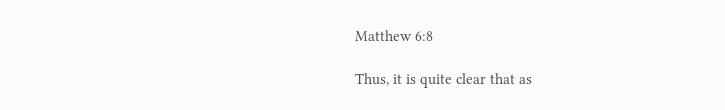Matthew 6:8

Thus, it is quite clear that as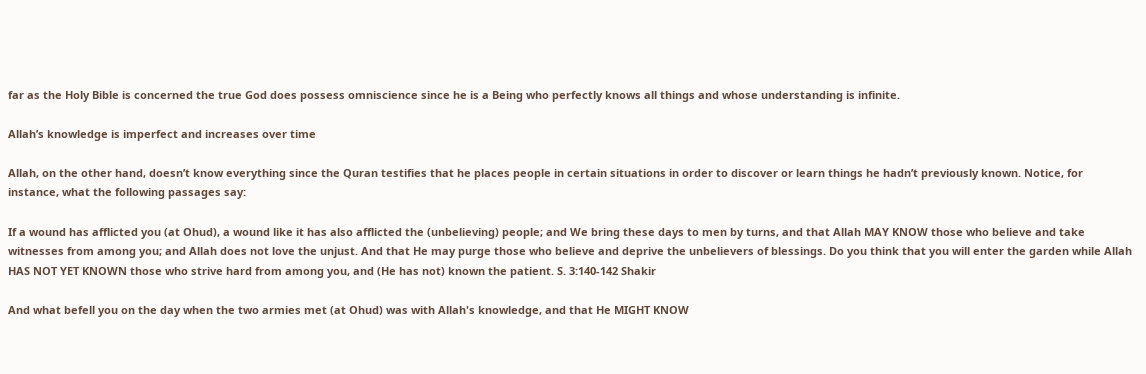far as the Holy Bible is concerned the true God does possess omniscience since he is a Being who perfectly knows all things and whose understanding is infinite.

Allah’s knowledge is imperfect and increases over time

Allah, on the other hand, doesn’t know everything since the Quran testifies that he places people in certain situations in order to discover or learn things he hadn’t previously known. Notice, for instance, what the following passages say:

If a wound has afflicted you (at Ohud), a wound like it has also afflicted the (unbelieving) people; and We bring these days to men by turns, and that Allah MAY KNOW those who believe and take witnesses from among you; and Allah does not love the unjust. And that He may purge those who believe and deprive the unbelievers of blessings. Do you think that you will enter the garden while Allah HAS NOT YET KNOWN those who strive hard from among you, and (He has not) known the patient. S. 3:140-142 Shakir

And what befell you on the day when the two armies met (at Ohud) was with Allah's knowledge, and that He MIGHT KNOW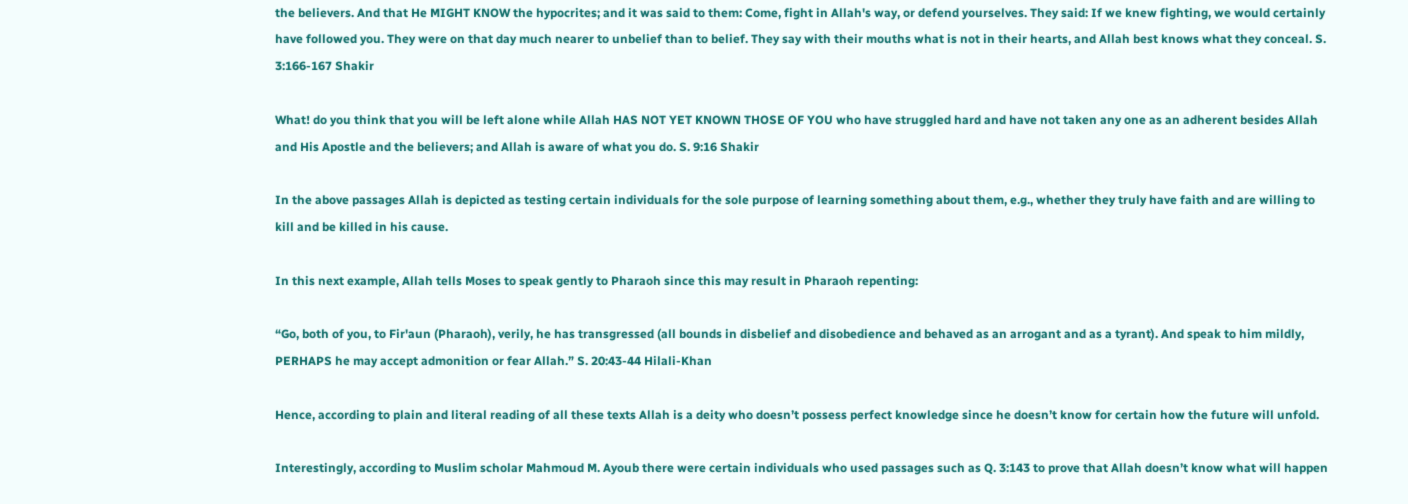the believers. And that He MIGHT KNOW the hypocrites; and it was said to them: Come, fight in Allah's way, or defend yourselves. They said: If we knew fighting, we would certainly have followed you. They were on that day much nearer to unbelief than to belief. They say with their mouths what is not in their hearts, and Allah best knows what they conceal. S. 3:166-167 Shakir

What! do you think that you will be left alone while Allah HAS NOT YET KNOWN THOSE OF YOU who have struggled hard and have not taken any one as an adherent besides Allah and His Apostle and the believers; and Allah is aware of what you do. S. 9:16 Shakir

In the above passages Allah is depicted as testing certain individuals for the sole purpose of learning something about them, e.g., whether they truly have faith and are willing to kill and be killed in his cause.

In this next example, Allah tells Moses to speak gently to Pharaoh since this may result in Pharaoh repenting:

“Go, both of you, to Fir'aun (Pharaoh), verily, he has transgressed (all bounds in disbelief and disobedience and behaved as an arrogant and as a tyrant). And speak to him mildly, PERHAPS he may accept admonition or fear Allah.” S. 20:43-44 Hilali-Khan

Hence, according to plain and literal reading of all these texts Allah is a deity who doesn’t possess perfect knowledge since he doesn’t know for certain how the future will unfold.

Interestingly, according to Muslim scholar Mahmoud M. Ayoub there were certain individuals who used passages such as Q. 3:143 to prove that Allah doesn’t know what will happen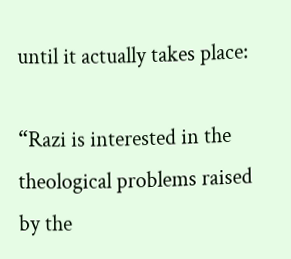until it actually takes place:

“Razi is interested in the theological problems raised by the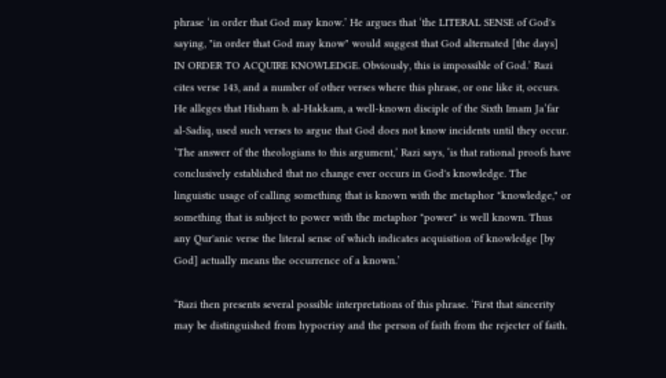phrase ‘in order that God may know.’ He argues that ‘the LITERAL SENSE of God's saying, "in order that God may know" would suggest that God alternated [the days] IN ORDER TO ACQUIRE KNOWLEDGE. Obviously, this is impossible of God.’ Razi cites verse 143, and a number of other verses where this phrase, or one like it, occurs. He alleges that Hisham b. al-Hakkam, a well-known disciple of the Sixth Imam Ja’far al-Sadiq, used such verses to argue that God does not know incidents until they occur. ‘The answer of the theologians to this argument,’ Razi says, ‘is that rational proofs have conclusively established that no change ever occurs in God's knowledge. The linguistic usage of calling something that is known with the metaphor "knowledge," or something that is subject to power with the metaphor "power" is well known. Thus any Qur'anic verse the literal sense of which indicates acquisition of knowledge [by God] actually means the occurrence of a known.’

“Razi then presents several possible interpretations of this phrase. ‘First that sincerity may be distinguished from hypocrisy and the person of faith from the rejecter of faith.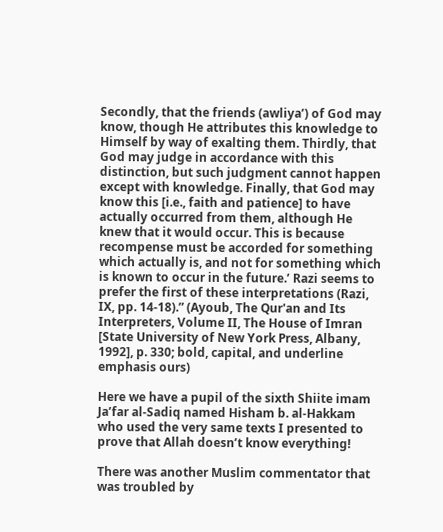Secondly, that the friends (awliya’) of God may know, though He attributes this knowledge to Himself by way of exalting them. Thirdly, that God may judge in accordance with this distinction, but such judgment cannot happen except with knowledge. Finally, that God may know this [i.e., faith and patience] to have actually occurred from them, although He knew that it would occur. This is because recompense must be accorded for something which actually is, and not for something which is known to occur in the future.’ Razi seems to prefer the first of these interpretations (Razi, IX, pp. 14-18).” (Ayoub, The Qur'an and Its Interpreters, Volume II, The House of Imran [State University of New York Press, Albany, 1992], p. 330; bold, capital, and underline emphasis ours)

Here we have a pupil of the sixth Shiite imam Ja’far al-Sadiq named Hisham b. al-Hakkam who used the very same texts I presented to prove that Allah doesn’t know everything!

There was another Muslim commentator that was troubled by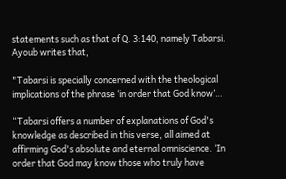statements such as that of Q. 3:140, namely Tabarsi. Ayoub writes that,

"Tabarsi is specially concerned with the theological implications of the phrase ‘in order that God know’…

“Tabarsi offers a number of explanations of God's knowledge as described in this verse, all aimed at affirming God's absolute and eternal omniscience. ‘In order that God may know those who truly have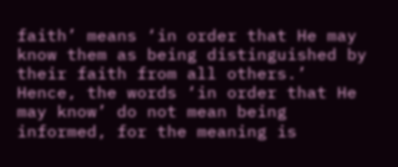faith’ means ‘in order that He may know them as being distinguished by their faith from all others.’ Hence, the words ‘in order that He may know’ do not mean being informed, for the meaning is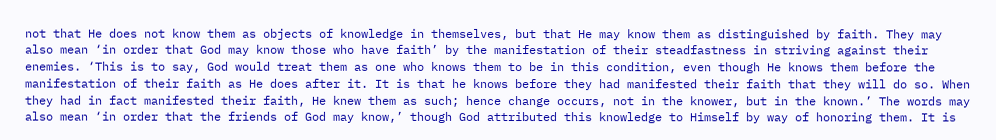not that He does not know them as objects of knowledge in themselves, but that He may know them as distinguished by faith. They may also mean ‘in order that God may know those who have faith’ by the manifestation of their steadfastness in striving against their enemies. ‘This is to say, God would treat them as one who knows them to be in this condition, even though He knows them before the manifestation of their faith as He does after it. It is that he knows before they had manifested their faith that they will do so. When they had in fact manifested their faith, He knew them as such; hence change occurs, not in the knower, but in the known.’ The words may also mean ‘in order that the friends of God may know,’ though God attributed this knowledge to Himself by way of honoring them. It is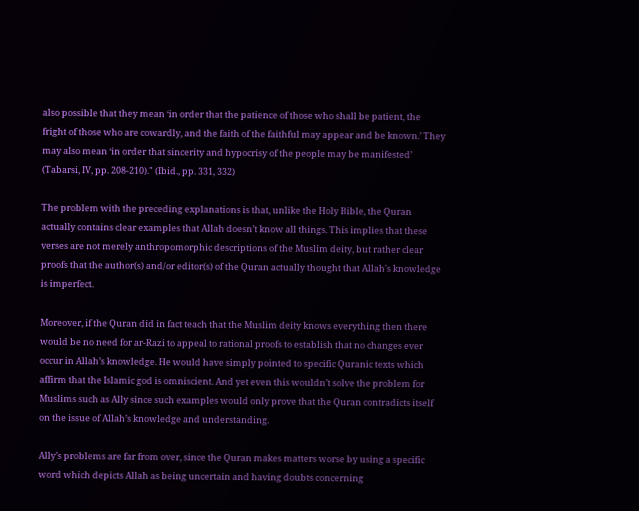also possible that they mean ‘in order that the patience of those who shall be patient, the fright of those who are cowardly, and the faith of the faithful may appear and be known.’ They may also mean ‘in order that sincerity and hypocrisy of the people may be manifested’ (Tabarsi, IV, pp. 208-210)." (Ibid., pp. 331, 332)

The problem with the preceding explanations is that, unlike the Holy Bible, the Quran actually contains clear examples that Allah doesn’t know all things. This implies that these verses are not merely anthropomorphic descriptions of the Muslim deity, but rather clear proofs that the author(s) and/or editor(s) of the Quran actually thought that Allah's knowledge is imperfect.

Moreover, if the Quran did in fact teach that the Muslim deity knows everything then there would be no need for ar-Razi to appeal to rational proofs to establish that no changes ever occur in Allah’s knowledge. He would have simply pointed to specific Quranic texts which affirm that the Islamic god is omniscient. And yet even this wouldn’t solve the problem for Muslims such as Ally since such examples would only prove that the Quran contradicts itself on the issue of Allah’s knowledge and understanding.

Ally’s problems are far from over, since the Quran makes matters worse by using a specific word which depicts Allah as being uncertain and having doubts concerning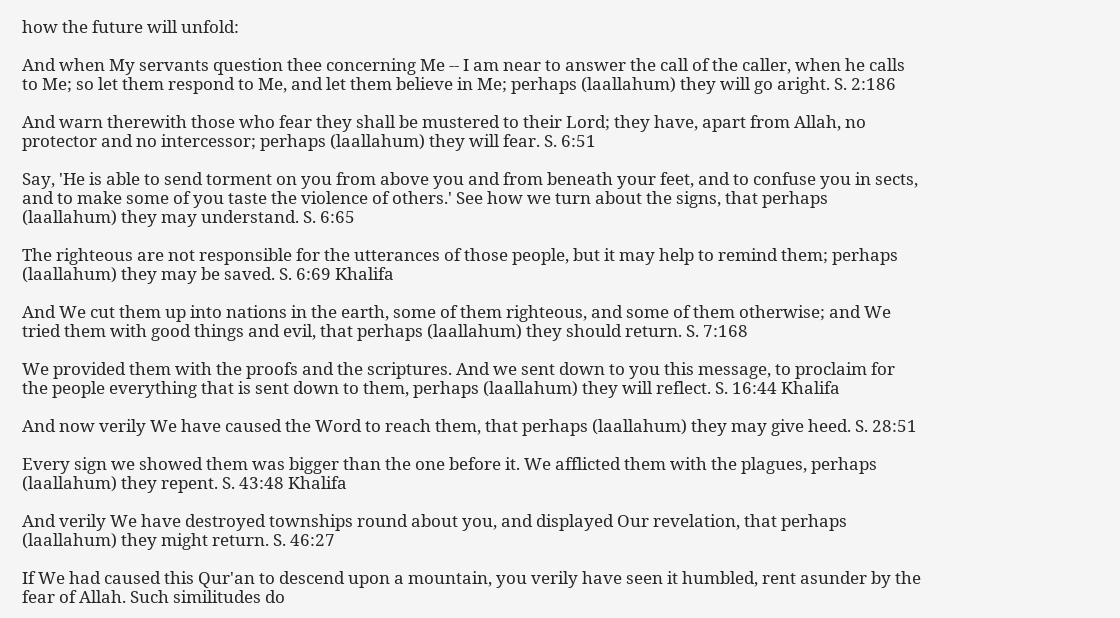how the future will unfold:

And when My servants question thee concerning Me -- I am near to answer the call of the caller, when he calls to Me; so let them respond to Me, and let them believe in Me; perhaps (laallahum) they will go aright. S. 2:186

And warn therewith those who fear they shall be mustered to their Lord; they have, apart from Allah, no protector and no intercessor; perhaps (laallahum) they will fear. S. 6:51

Say, 'He is able to send torment on you from above you and from beneath your feet, and to confuse you in sects, and to make some of you taste the violence of others.' See how we turn about the signs, that perhaps (laallahum) they may understand. S. 6:65

The righteous are not responsible for the utterances of those people, but it may help to remind them; perhaps (laallahum) they may be saved. S. 6:69 Khalifa

And We cut them up into nations in the earth, some of them righteous, and some of them otherwise; and We tried them with good things and evil, that perhaps (laallahum) they should return. S. 7:168

We provided them with the proofs and the scriptures. And we sent down to you this message, to proclaim for the people everything that is sent down to them, perhaps (laallahum) they will reflect. S. 16:44 Khalifa

And now verily We have caused the Word to reach them, that perhaps (laallahum) they may give heed. S. 28:51

Every sign we showed them was bigger than the one before it. We afflicted them with the plagues, perhaps (laallahum) they repent. S. 43:48 Khalifa

And verily We have destroyed townships round about you, and displayed Our revelation, that perhaps (laallahum) they might return. S. 46:27

If We had caused this Qur'an to descend upon a mountain, you verily have seen it humbled, rent asunder by the fear of Allah. Such similitudes do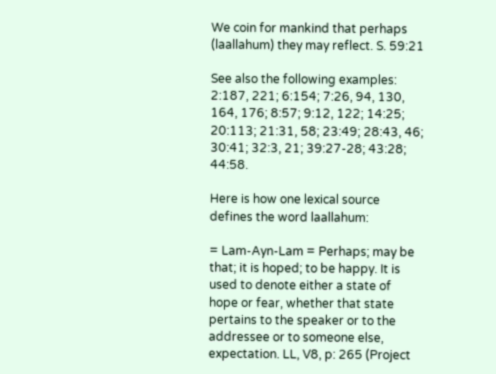We coin for mankind that perhaps (laallahum) they may reflect. S. 59:21

See also the following examples: 2:187, 221; 6:154; 7:26, 94, 130, 164, 176; 8:57; 9:12, 122; 14:25; 20:113; 21:31, 58; 23:49; 28:43, 46; 30:41; 32:3, 21; 39:27-28; 43:28; 44:58.

Here is how one lexical source defines the word laallahum:

= Lam-Ayn-Lam = Perhaps; may be that; it is hoped; to be happy. It is used to denote either a state of hope or fear, whether that state pertains to the speaker or to the addressee or to someone else, expectation. LL, V8, p: 265 (Project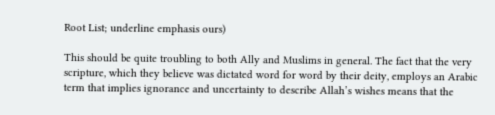Root List; underline emphasis ours)

This should be quite troubling to both Ally and Muslims in general. The fact that the very scripture, which they believe was dictated word for word by their deity, employs an Arabic term that implies ignorance and uncertainty to describe Allah’s wishes means that the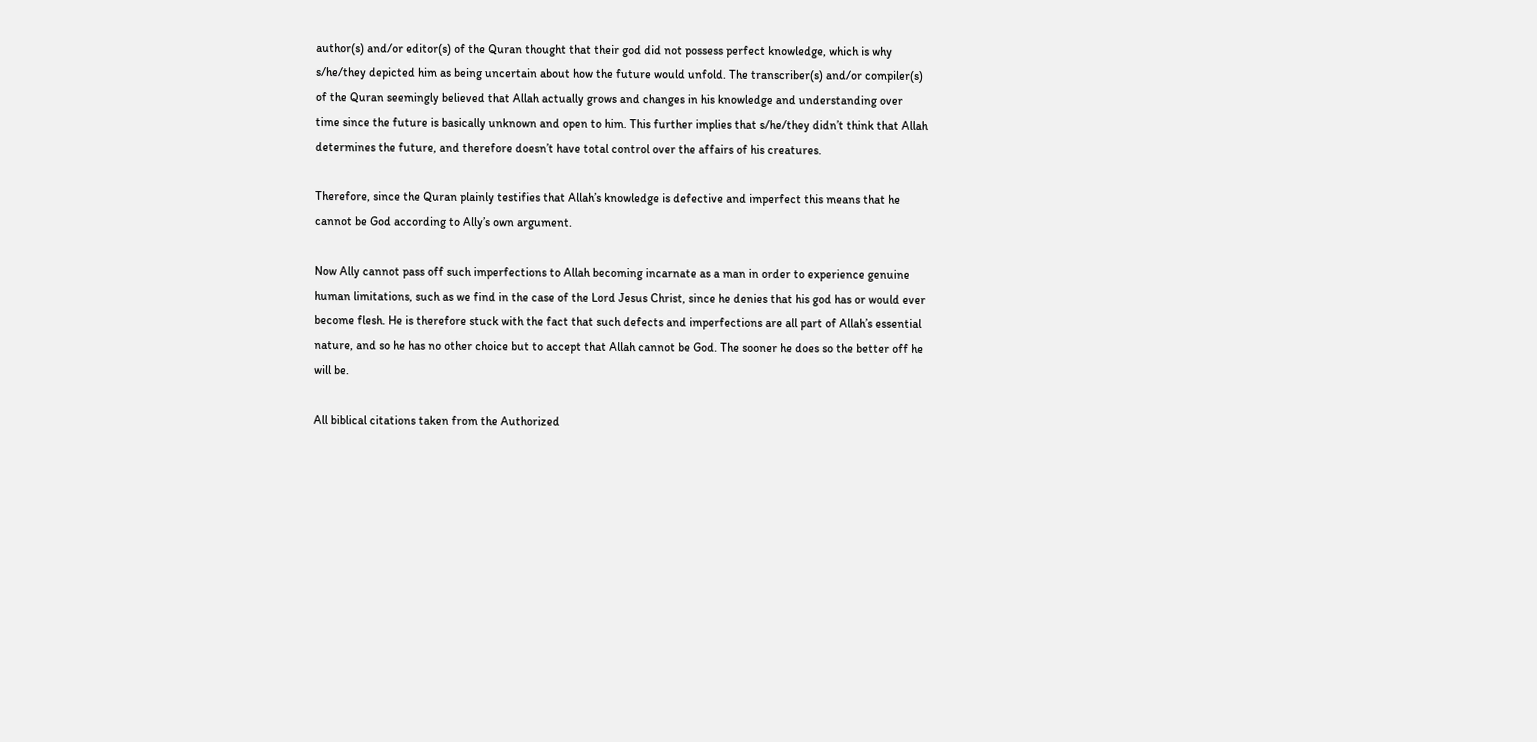author(s) and/or editor(s) of the Quran thought that their god did not possess perfect knowledge, which is why s/he/they depicted him as being uncertain about how the future would unfold. The transcriber(s) and/or compiler(s) of the Quran seemingly believed that Allah actually grows and changes in his knowledge and understanding over time since the future is basically unknown and open to him. This further implies that s/he/they didn’t think that Allah determines the future, and therefore doesn’t have total control over the affairs of his creatures.

Therefore, since the Quran plainly testifies that Allah’s knowledge is defective and imperfect this means that he cannot be God according to Ally’s own argument.

Now Ally cannot pass off such imperfections to Allah becoming incarnate as a man in order to experience genuine human limitations, such as we find in the case of the Lord Jesus Christ, since he denies that his god has or would ever become flesh. He is therefore stuck with the fact that such defects and imperfections are all part of Allah’s essential nature, and so he has no other choice but to accept that Allah cannot be God. The sooner he does so the better off he will be.

All biblical citations taken from the Authorized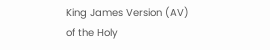King James Version (AV) of the Holy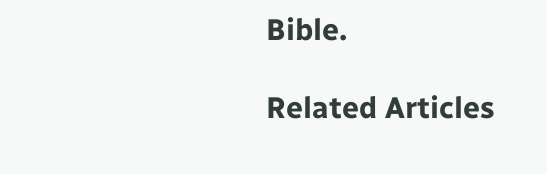Bible.

Related Articles